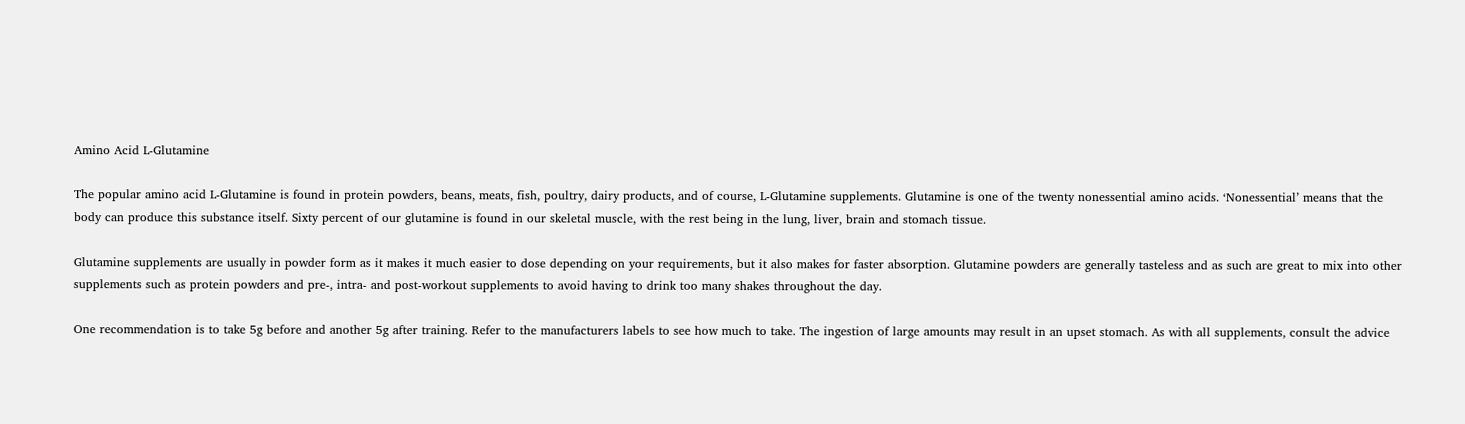Amino Acid L-Glutamine

The popular amino acid L-Glutamine is found in protein powders, beans, meats, fish, poultry, dairy products, and of course, L-Glutamine supplements. Glutamine is one of the twenty nonessential amino acids. ‘Nonessential’ means that the body can produce this substance itself. Sixty percent of our glutamine is found in our skeletal muscle, with the rest being in the lung, liver, brain and stomach tissue.

Glutamine supplements are usually in powder form as it makes it much easier to dose depending on your requirements, but it also makes for faster absorption. Glutamine powders are generally tasteless and as such are great to mix into other supplements such as protein powders and pre-, intra- and post-workout supplements to avoid having to drink too many shakes throughout the day.

One recommendation is to take 5g before and another 5g after training. Refer to the manufacturers labels to see how much to take. The ingestion of large amounts may result in an upset stomach. As with all supplements, consult the advice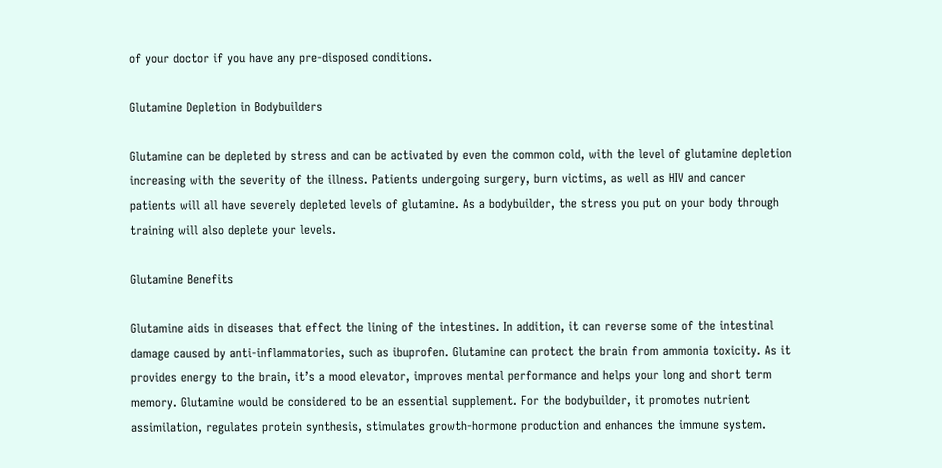of your doctor if you have any pre-disposed conditions.

Glutamine Depletion in Bodybuilders

Glutamine can be depleted by stress and can be activated by even the common cold, with the level of glutamine depletion increasing with the severity of the illness. Patients undergoing surgery, burn victims, as well as HIV and cancer patients will all have severely depleted levels of glutamine. As a bodybuilder, the stress you put on your body through training will also deplete your levels.

Glutamine Benefits

Glutamine aids in diseases that effect the lining of the intestines. In addition, it can reverse some of the intestinal damage caused by anti-inflammatories, such as ibuprofen. Glutamine can protect the brain from ammonia toxicity. As it provides energy to the brain, it’s a mood elevator, improves mental performance and helps your long and short term memory. Glutamine would be considered to be an essential supplement. For the bodybuilder, it promotes nutrient assimilation, regulates protein synthesis, stimulates growth-hormone production and enhances the immune system.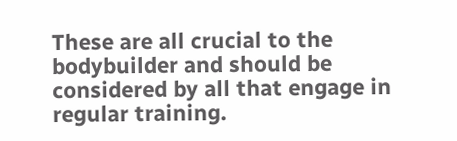These are all crucial to the bodybuilder and should be considered by all that engage in regular training.